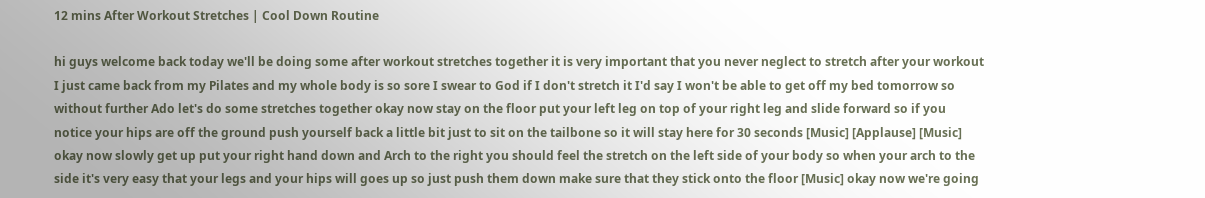12 mins After Workout Stretches | Cool Down Routine

hi guys welcome back today we'll be doing some after workout stretches together it is very important that you never neglect to stretch after your workout I just came back from my Pilates and my whole body is so sore I swear to God if I don't stretch it I'd say I won't be able to get off my bed tomorrow so without further Ado let's do some stretches together okay now stay on the floor put your left leg on top of your right leg and slide forward so if you notice your hips are off the ground push yourself back a little bit just to sit on the tailbone so it will stay here for 30 seconds [Music] [Applause] [Music] okay now slowly get up put your right hand down and Arch to the right you should feel the stretch on the left side of your body so when your arch to the side it's very easy that your legs and your hips will goes up so just push them down make sure that they stick onto the floor [Music] okay now we're going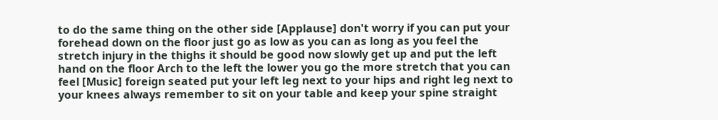to do the same thing on the other side [Applause] don't worry if you can put your forehead down on the floor just go as low as you can as long as you feel the stretch injury in the thighs it should be good now slowly get up and put the left hand on the floor Arch to the left the lower you go the more stretch that you can feel [Music] foreign seated put your left leg next to your hips and right leg next to your knees always remember to sit on your table and keep your spine straight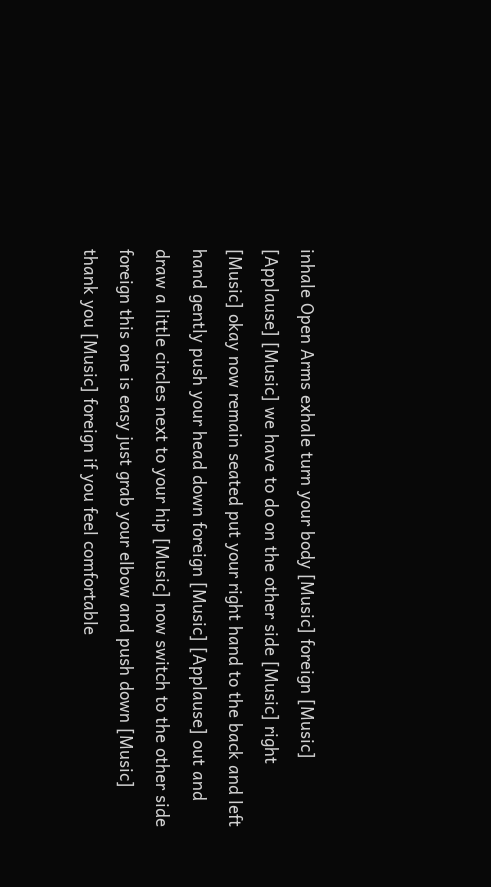inhale Open Arms exhale turn your body [Music] foreign [Music] [Applause] [Music] we have to do on the other side [Music] right [Music] okay now remain seated put your right hand to the back and left hand gently push your head down foreign [Music] [Applause] out and draw a little circles next to your hip [Music] now switch to the other side foreign this one is easy just grab your elbow and push down [Music] thank you [Music] foreign if you feel comfortable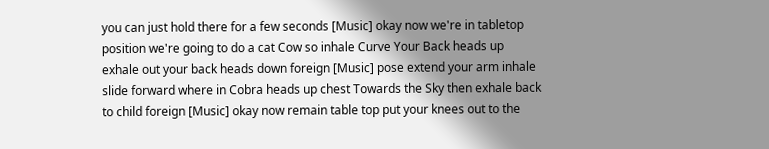you can just hold there for a few seconds [Music] okay now we're in tabletop position we're going to do a cat Cow so inhale Curve Your Back heads up exhale out your back heads down foreign [Music] pose extend your arm inhale slide forward where in Cobra heads up chest Towards the Sky then exhale back to child foreign [Music] okay now remain table top put your knees out to the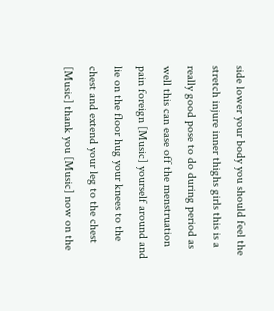side lower your body you should feel the stretch injure inner thighs girls this is a really good pose to do during period as well this can ease off the menstruation pain foreign [Music] yourself around and lie on the floor hug your knees to the chest and extend your leg to the chest [Music] thank you [Music] now on the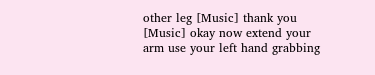other leg [Music] thank you [Music] okay now extend your arm use your left hand grabbing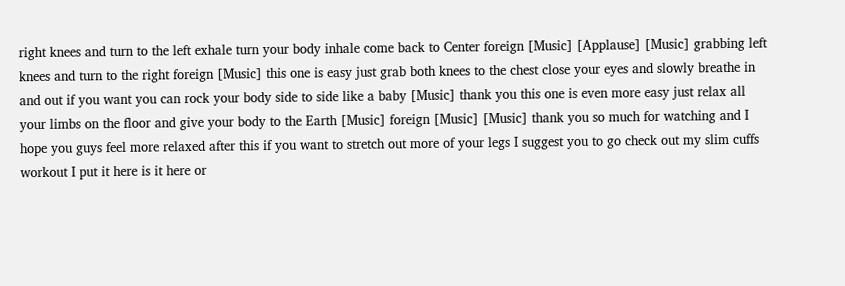right knees and turn to the left exhale turn your body inhale come back to Center foreign [Music] [Applause] [Music] grabbing left knees and turn to the right foreign [Music] this one is easy just grab both knees to the chest close your eyes and slowly breathe in and out if you want you can rock your body side to side like a baby [Music] thank you this one is even more easy just relax all your limbs on the floor and give your body to the Earth [Music] foreign [Music] [Music] thank you so much for watching and I hope you guys feel more relaxed after this if you want to stretch out more of your legs I suggest you to go check out my slim cuffs workout I put it here is it here or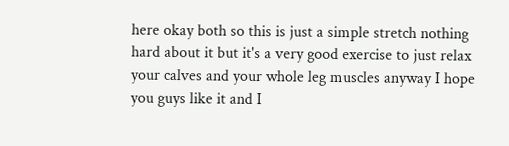here okay both so this is just a simple stretch nothing hard about it but it's a very good exercise to just relax your calves and your whole leg muscles anyway I hope you guys like it and I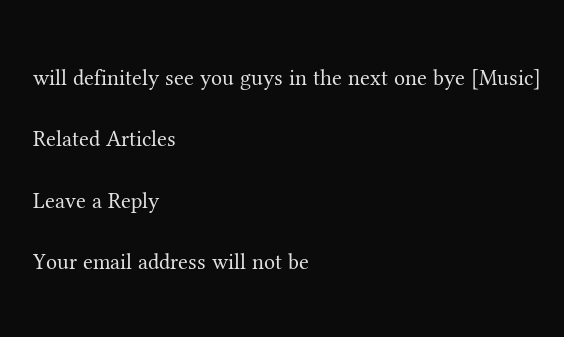will definitely see you guys in the next one bye [Music]

Related Articles

Leave a Reply

Your email address will not be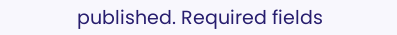published. Required fields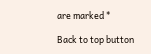are marked *

Back to top button